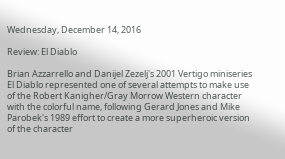Wednesday, December 14, 2016

Review: El Diablo

Brian Azzarrello and Danijel Zezelj's 2001 Vertigo miniseries El Diablo represented one of several attempts to make use of the Robert Kanigher/Gray Morrow Western character with the colorful name, following Gerard Jones and Mike Parobek's 1989 effort to create a more superheroic version of the character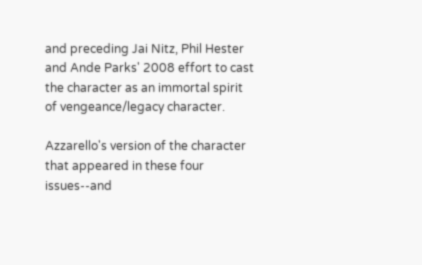and preceding Jai Nitz, Phil Hester and Ande Parks' 2008 effort to cast the character as an immortal spirit of vengeance/legacy character.

Azzarello's version of the character that appeared in these four issues--and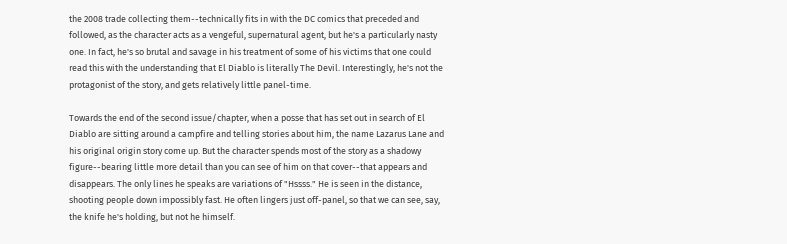the 2008 trade collecting them--technically fits in with the DC comics that preceded and followed, as the character acts as a vengeful, supernatural agent, but he's a particularly nasty one. In fact, he's so brutal and savage in his treatment of some of his victims that one could read this with the understanding that El Diablo is literally The Devil. Interestingly, he's not the protagonist of the story, and gets relatively little panel-time.

Towards the end of the second issue/chapter, when a posse that has set out in search of El Diablo are sitting around a campfire and telling stories about him, the name Lazarus Lane and his original origin story come up. But the character spends most of the story as a shadowy figure--bearing little more detail than you can see of him on that cover--that appears and disappears. The only lines he speaks are variations of "Hssss." He is seen in the distance, shooting people down impossibly fast. He often lingers just off-panel, so that we can see, say, the knife he's holding, but not he himself.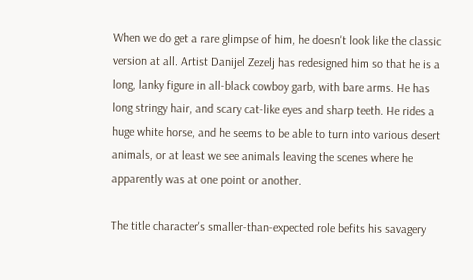When we do get a rare glimpse of him, he doesn't look like the classic version at all. Artist Danijel Zezelj has redesigned him so that he is a long, lanky figure in all-black cowboy garb, with bare arms. He has long stringy hair, and scary cat-like eyes and sharp teeth. He rides a huge white horse, and he seems to be able to turn into various desert animals, or at least we see animals leaving the scenes where he apparently was at one point or another.

The title character's smaller-than-expected role befits his savagery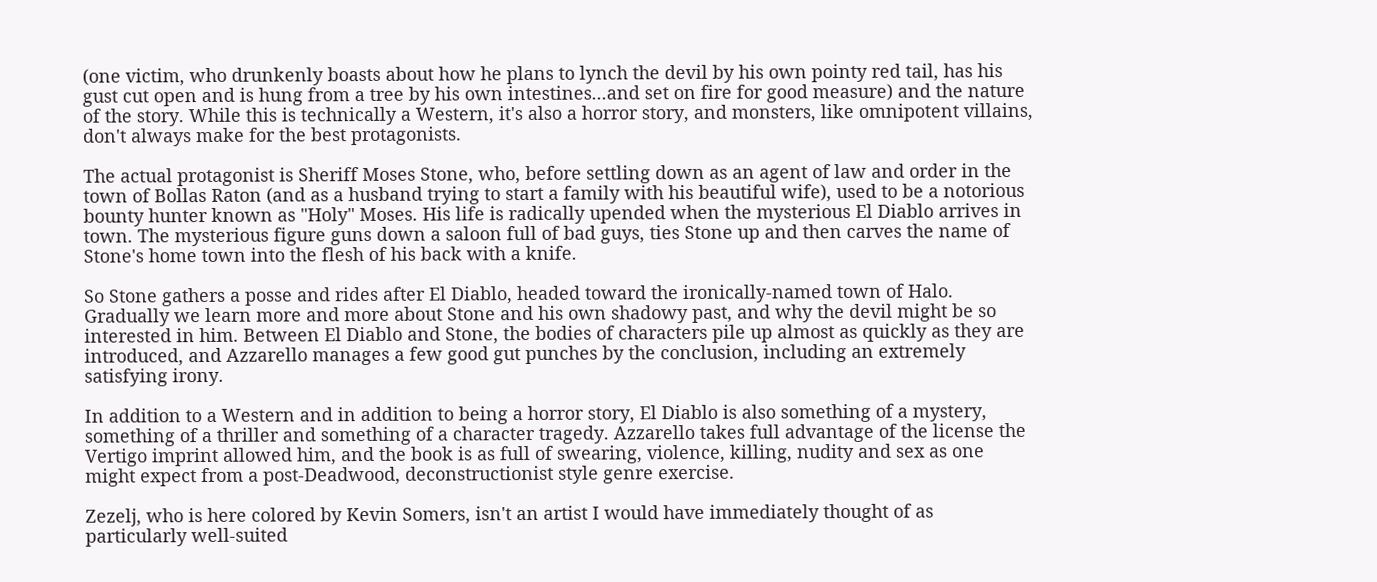(one victim, who drunkenly boasts about how he plans to lynch the devil by his own pointy red tail, has his gust cut open and is hung from a tree by his own intestines...and set on fire for good measure) and the nature of the story. While this is technically a Western, it's also a horror story, and monsters, like omnipotent villains, don't always make for the best protagonists.

The actual protagonist is Sheriff Moses Stone, who, before settling down as an agent of law and order in the town of Bollas Raton (and as a husband trying to start a family with his beautiful wife), used to be a notorious bounty hunter known as "Holy" Moses. His life is radically upended when the mysterious El Diablo arrives in town. The mysterious figure guns down a saloon full of bad guys, ties Stone up and then carves the name of Stone's home town into the flesh of his back with a knife.

So Stone gathers a posse and rides after El Diablo, headed toward the ironically-named town of Halo. Gradually we learn more and more about Stone and his own shadowy past, and why the devil might be so interested in him. Between El Diablo and Stone, the bodies of characters pile up almost as quickly as they are introduced, and Azzarello manages a few good gut punches by the conclusion, including an extremely satisfying irony.

In addition to a Western and in addition to being a horror story, El Diablo is also something of a mystery, something of a thriller and something of a character tragedy. Azzarello takes full advantage of the license the Vertigo imprint allowed him, and the book is as full of swearing, violence, killing, nudity and sex as one might expect from a post-Deadwood, deconstructionist style genre exercise.

Zezelj, who is here colored by Kevin Somers, isn't an artist I would have immediately thought of as particularly well-suited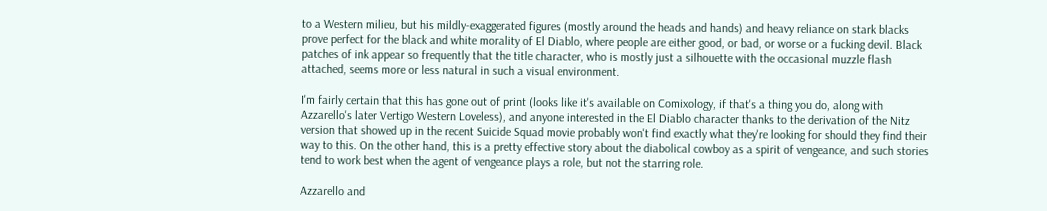to a Western milieu, but his mildly-exaggerated figures (mostly around the heads and hands) and heavy reliance on stark blacks prove perfect for the black and white morality of El Diablo, where people are either good, or bad, or worse or a fucking devil. Black patches of ink appear so frequently that the title character, who is mostly just a silhouette with the occasional muzzle flash attached, seems more or less natural in such a visual environment.

I'm fairly certain that this has gone out of print (looks like it's available on Comixology, if that's a thing you do, along with Azzarello's later Vertigo Western Loveless), and anyone interested in the El Diablo character thanks to the derivation of the Nitz version that showed up in the recent Suicide Squad movie probably won't find exactly what they're looking for should they find their way to this. On the other hand, this is a pretty effective story about the diabolical cowboy as a spirit of vengeance, and such stories tend to work best when the agent of vengeance plays a role, but not the starring role.

Azzarello and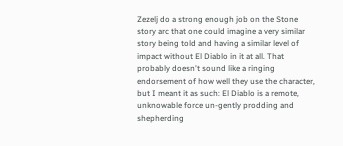Zezelj do a strong enough job on the Stone story arc that one could imagine a very similar story being told and having a similar level of impact without El Diablo in it at all. That probably doesn't sound like a ringing endorsement of how well they use the character, but I meant it as such: El Diablo is a remote, unknowable force un-gently prodding and shepherding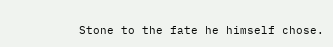Stone to the fate he himself chose.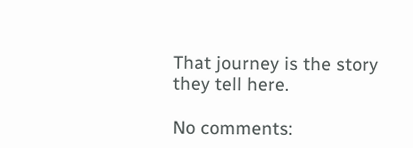That journey is the story they tell here.

No comments: